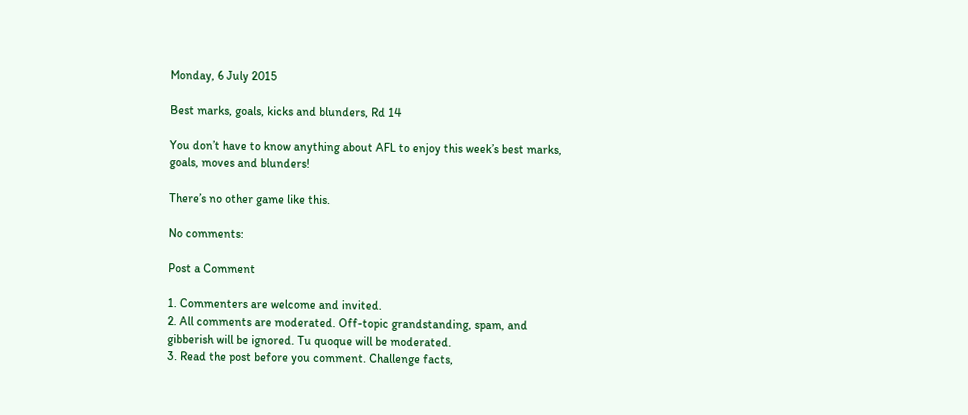Monday, 6 July 2015

Best marks, goals, kicks and blunders, Rd 14

You don’t have to know anything about AFL to enjoy this week’s best marks, goals, moves and blunders!

There’s no other game like this.

No comments:

Post a Comment

1. Commenters are welcome and invited.
2. All comments are moderated. Off-topic grandstanding, spam, and gibberish will be ignored. Tu quoque will be moderated.
3. Read the post before you comment. Challenge facts,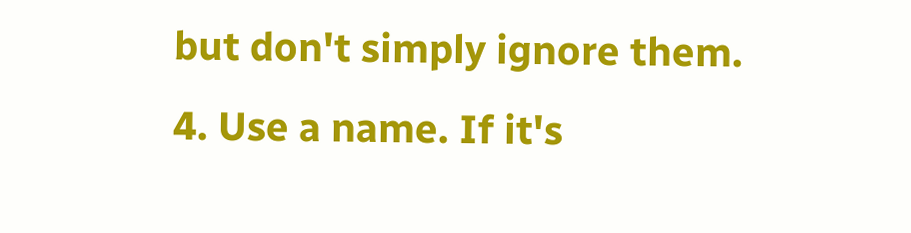but don't simply ignore them.
4. Use a name. If it's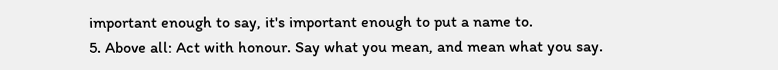important enough to say, it's important enough to put a name to.
5. Above all: Act with honour. Say what you mean, and mean what you say.